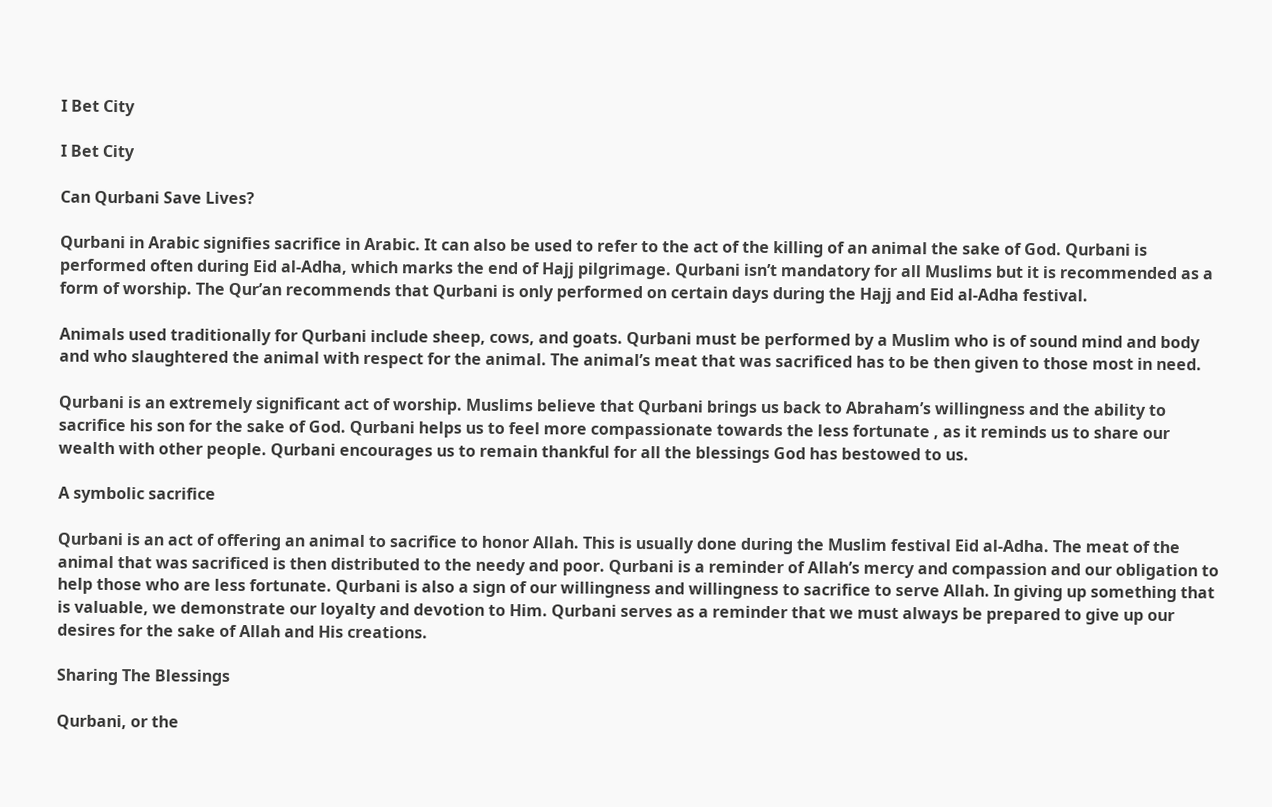I Bet City

I Bet City

Can Qurbani Save Lives?

Qurbani in Arabic signifies sacrifice in Arabic. It can also be used to refer to the act of the killing of an animal the sake of God. Qurbani is performed often during Eid al-Adha, which marks the end of Hajj pilgrimage. Qurbani isn’t mandatory for all Muslims but it is recommended as a form of worship. The Qur’an recommends that Qurbani is only performed on certain days during the Hajj and Eid al-Adha festival.

Animals used traditionally for Qurbani include sheep, cows, and goats. Qurbani must be performed by a Muslim who is of sound mind and body and who slaughtered the animal with respect for the animal. The animal’s meat that was sacrificed has to be then given to those most in need.

Qurbani is an extremely significant act of worship. Muslims believe that Qurbani brings us back to Abraham’s willingness and the ability to sacrifice his son for the sake of God. Qurbani helps us to feel more compassionate towards the less fortunate , as it reminds us to share our wealth with other people. Qurbani encourages us to remain thankful for all the blessings God has bestowed to us.

A symbolic sacrifice

Qurbani is an act of offering an animal to sacrifice to honor Allah. This is usually done during the Muslim festival Eid al-Adha. The meat of the animal that was sacrificed is then distributed to the needy and poor. Qurbani is a reminder of Allah’s mercy and compassion and our obligation to help those who are less fortunate. Qurbani is also a sign of our willingness and willingness to sacrifice to serve Allah. In giving up something that is valuable, we demonstrate our loyalty and devotion to Him. Qurbani serves as a reminder that we must always be prepared to give up our desires for the sake of Allah and His creations.

Sharing The Blessings

Qurbani, or the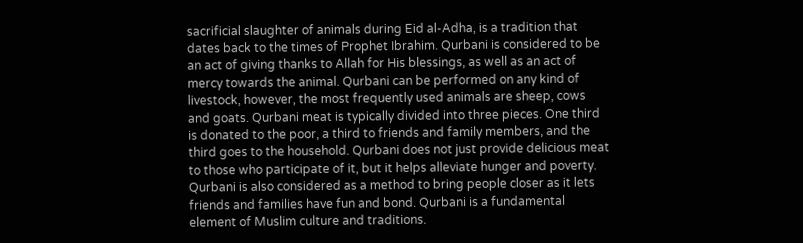sacrificial slaughter of animals during Eid al-Adha, is a tradition that dates back to the times of Prophet Ibrahim. Qurbani is considered to be an act of giving thanks to Allah for His blessings, as well as an act of mercy towards the animal. Qurbani can be performed on any kind of livestock, however, the most frequently used animals are sheep, cows and goats. Qurbani meat is typically divided into three pieces. One third is donated to the poor, a third to friends and family members, and the third goes to the household. Qurbani does not just provide delicious meat to those who participate of it, but it helps alleviate hunger and poverty. Qurbani is also considered as a method to bring people closer as it lets friends and families have fun and bond. Qurbani is a fundamental element of Muslim culture and traditions.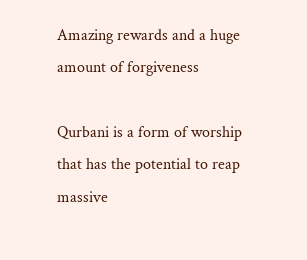Amazing rewards and a huge amount of forgiveness

Qurbani is a form of worship that has the potential to reap massive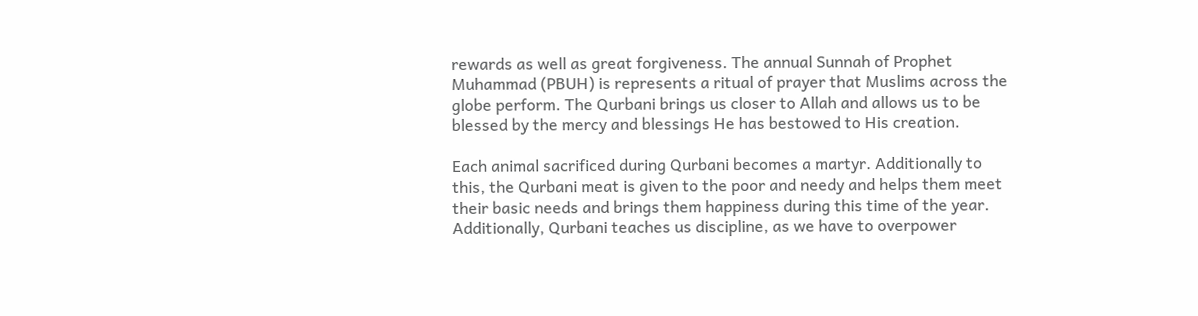rewards as well as great forgiveness. The annual Sunnah of Prophet Muhammad (PBUH) is represents a ritual of prayer that Muslims across the globe perform. The Qurbani brings us closer to Allah and allows us to be blessed by the mercy and blessings He has bestowed to His creation.

Each animal sacrificed during Qurbani becomes a martyr. Additionally to this, the Qurbani meat is given to the poor and needy and helps them meet their basic needs and brings them happiness during this time of the year. Additionally, Qurbani teaches us discipline, as we have to overpower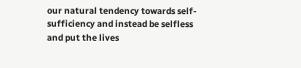our natural tendency towards self-sufficiency and instead be selfless and put the lives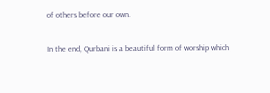of others before our own.

In the end, Qurbani is a beautiful form of worship which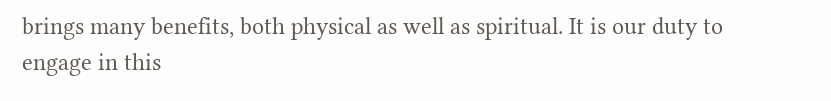brings many benefits, both physical as well as spiritual. It is our duty to engage in this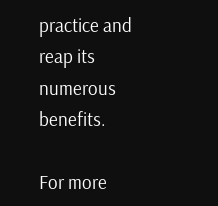practice and reap its numerous benefits.

For more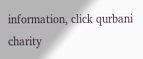information, click qurbani charity